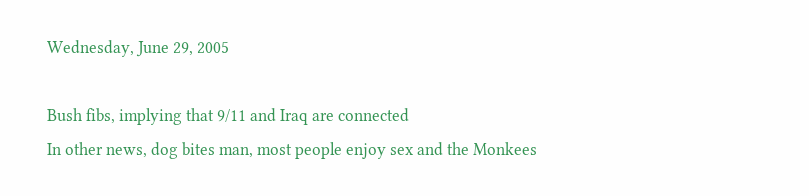Wednesday, June 29, 2005

Bush fibs, implying that 9/11 and Iraq are connected
In other news, dog bites man, most people enjoy sex and the Monkees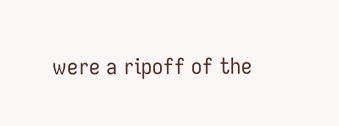were a ripoff of the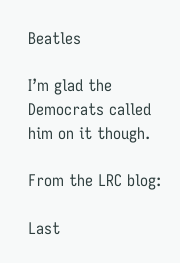Beatles

I’m glad the Democrats called him on it though.

From the LRC blog:

Last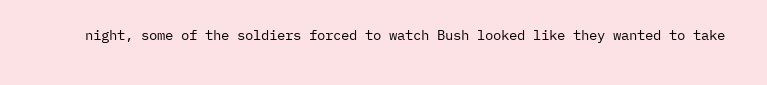night, some of the soldiers forced to watch Bush looked like they wanted to take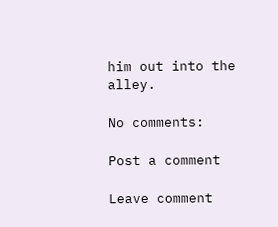him out into the alley.

No comments:

Post a comment

Leave comment